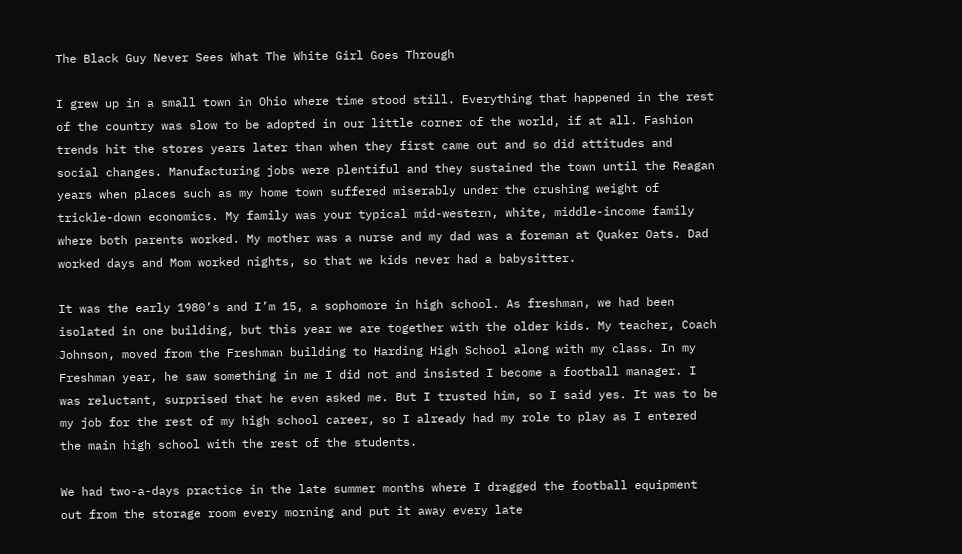The Black Guy Never Sees What The White Girl Goes Through

I grew up in a small town in Ohio where time stood still. Everything that happened in the rest of the country was slow to be adopted in our little corner of the world, if at all. Fashion trends hit the stores years later than when they first came out and so did attitudes and social changes. Manufacturing jobs were plentiful and they sustained the town until the Reagan years when places such as my home town suffered miserably under the crushing weight of trickle-down economics. My family was your typical mid-western, white, middle-income family where both parents worked. My mother was a nurse and my dad was a foreman at Quaker Oats. Dad worked days and Mom worked nights, so that we kids never had a babysitter.

It was the early 1980’s and I’m 15, a sophomore in high school. As freshman, we had been isolated in one building, but this year we are together with the older kids. My teacher, Coach Johnson, moved from the Freshman building to Harding High School along with my class. In my Freshman year, he saw something in me I did not and insisted I become a football manager. I was reluctant, surprised that he even asked me. But I trusted him, so I said yes. It was to be my job for the rest of my high school career, so I already had my role to play as I entered the main high school with the rest of the students.

We had two-a-days practice in the late summer months where I dragged the football equipment out from the storage room every morning and put it away every late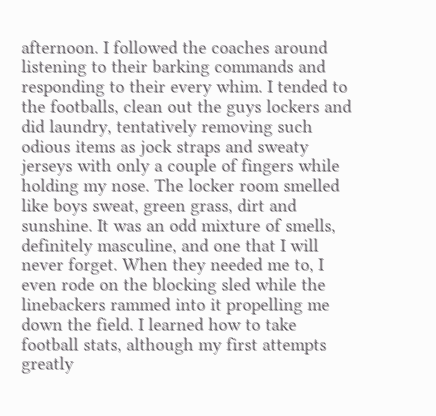afternoon. I followed the coaches around listening to their barking commands and responding to their every whim. I tended to the footballs, clean out the guys lockers and did laundry, tentatively removing such odious items as jock straps and sweaty jerseys with only a couple of fingers while holding my nose. The locker room smelled like boys sweat, green grass, dirt and sunshine. It was an odd mixture of smells, definitely masculine, and one that I will never forget. When they needed me to, I even rode on the blocking sled while the linebackers rammed into it propelling me down the field. I learned how to take football stats, although my first attempts greatly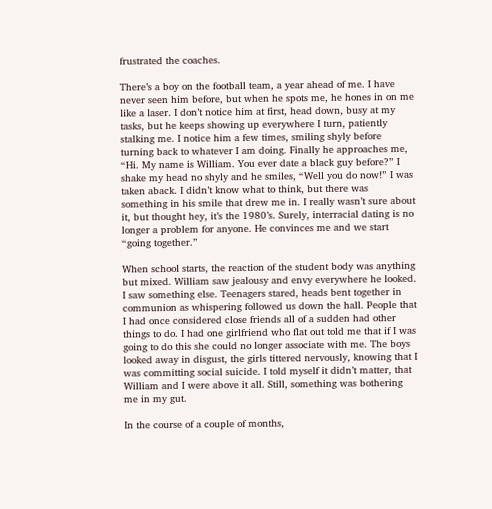frustrated the coaches.

There’s a boy on the football team, a year ahead of me. I have never seen him before, but when he spots me, he hones in on me like a laser. I don’t notice him at first, head down, busy at my tasks, but he keeps showing up everywhere I turn, patiently stalking me. I notice him a few times, smiling shyly before turning back to whatever I am doing. Finally he approaches me, “Hi. My name is William. You ever date a black guy before?” I shake my head no shyly and he smiles, “Well you do now!” I was taken aback. I didn’t know what to think, but there was something in his smile that drew me in. I really wasn’t sure about it, but thought hey, it’s the 1980’s. Surely, interracial dating is no longer a problem for anyone. He convinces me and we start “going together.”

When school starts, the reaction of the student body was anything but mixed. William saw jealousy and envy everywhere he looked. I saw something else. Teenagers stared, heads bent together in communion as whispering followed us down the hall. People that I had once considered close friends all of a sudden had other things to do. I had one girlfriend who flat out told me that if I was going to do this she could no longer associate with me. The boys looked away in disgust, the girls tittered nervously, knowing that I was committing social suicide. I told myself it didn’t matter, that William and I were above it all. Still, something was bothering me in my gut.

In the course of a couple of months,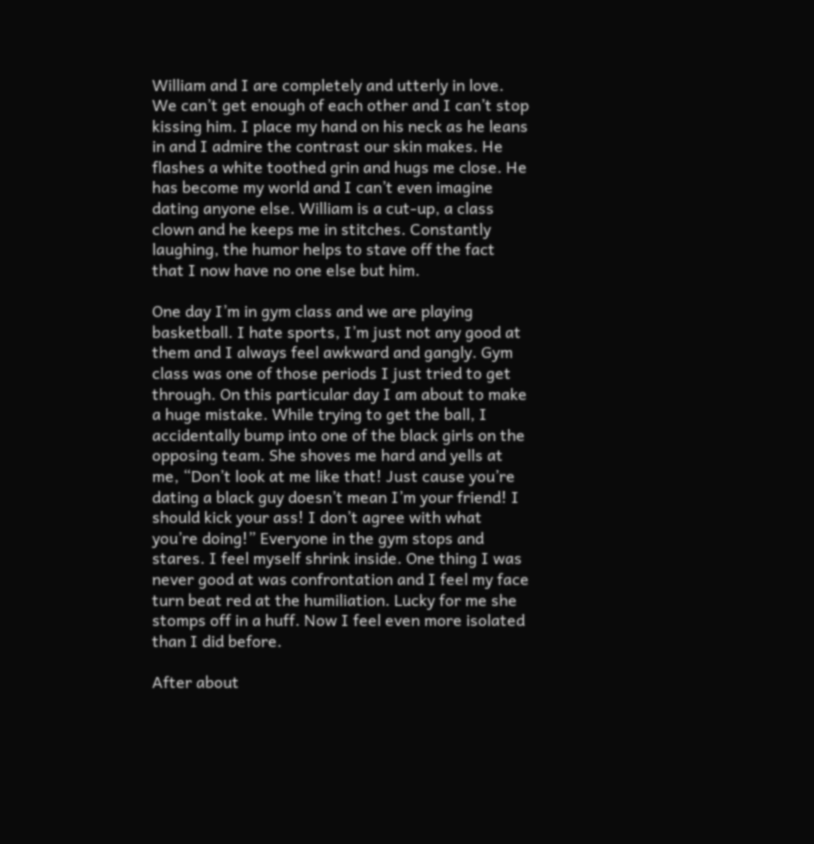William and I are completely and utterly in love. We can’t get enough of each other and I can’t stop kissing him. I place my hand on his neck as he leans in and I admire the contrast our skin makes. He flashes a white toothed grin and hugs me close. He has become my world and I can’t even imagine dating anyone else. William is a cut-up, a class clown and he keeps me in stitches. Constantly laughing, the humor helps to stave off the fact that I now have no one else but him.

One day I’m in gym class and we are playing basketball. I hate sports, I’m just not any good at them and I always feel awkward and gangly. Gym class was one of those periods I just tried to get through. On this particular day I am about to make a huge mistake. While trying to get the ball, I accidentally bump into one of the black girls on the opposing team. She shoves me hard and yells at me, “Don’t look at me like that! Just cause you’re dating a black guy doesn’t mean I’m your friend! I should kick your ass! I don’t agree with what you’re doing!” Everyone in the gym stops and stares. I feel myself shrink inside. One thing I was never good at was confrontation and I feel my face turn beat red at the humiliation. Lucky for me she stomps off in a huff. Now I feel even more isolated than I did before.

After about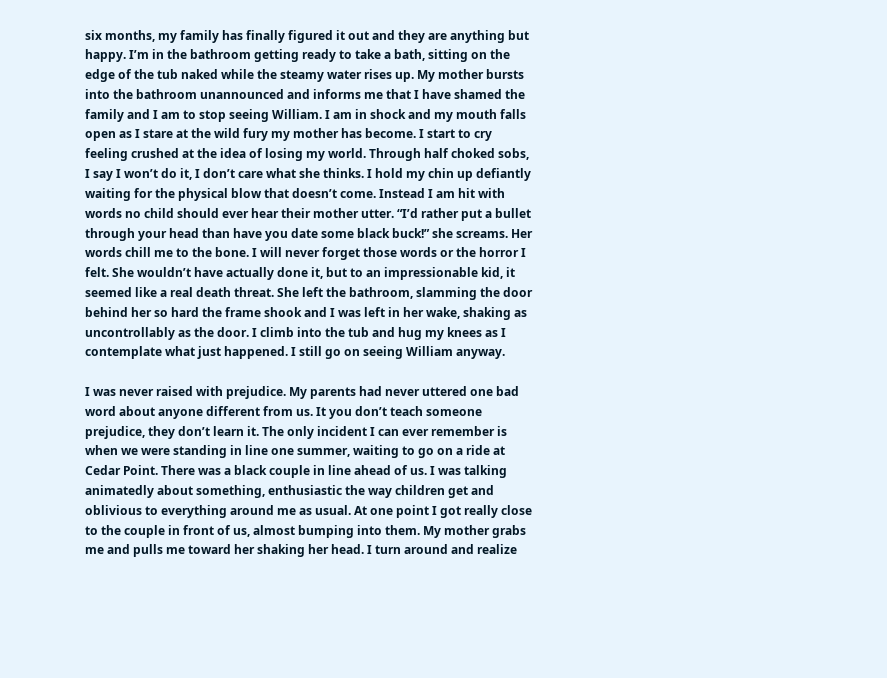six months, my family has finally figured it out and they are anything but happy. I’m in the bathroom getting ready to take a bath, sitting on the edge of the tub naked while the steamy water rises up. My mother bursts into the bathroom unannounced and informs me that I have shamed the family and I am to stop seeing William. I am in shock and my mouth falls open as I stare at the wild fury my mother has become. I start to cry feeling crushed at the idea of losing my world. Through half choked sobs, I say I won’t do it, I don’t care what she thinks. I hold my chin up defiantly waiting for the physical blow that doesn’t come. Instead I am hit with words no child should ever hear their mother utter. “I’d rather put a bullet through your head than have you date some black buck!” she screams. Her words chill me to the bone. I will never forget those words or the horror I felt. She wouldn’t have actually done it, but to an impressionable kid, it seemed like a real death threat. She left the bathroom, slamming the door behind her so hard the frame shook and I was left in her wake, shaking as uncontrollably as the door. I climb into the tub and hug my knees as I contemplate what just happened. I still go on seeing William anyway.

I was never raised with prejudice. My parents had never uttered one bad word about anyone different from us. It you don’t teach someone prejudice, they don’t learn it. The only incident I can ever remember is when we were standing in line one summer, waiting to go on a ride at Cedar Point. There was a black couple in line ahead of us. I was talking animatedly about something, enthusiastic the way children get and oblivious to everything around me as usual. At one point I got really close to the couple in front of us, almost bumping into them. My mother grabs me and pulls me toward her shaking her head. I turn around and realize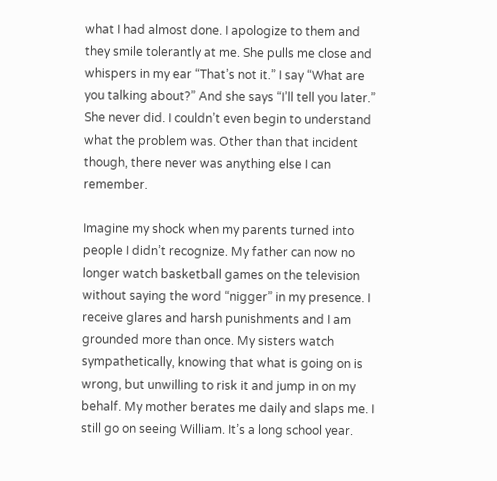what I had almost done. I apologize to them and they smile tolerantly at me. She pulls me close and whispers in my ear “That’s not it.” I say “What are you talking about?” And she says “I’ll tell you later.” She never did. I couldn’t even begin to understand what the problem was. Other than that incident though, there never was anything else I can remember.

Imagine my shock when my parents turned into people I didn’t recognize. My father can now no longer watch basketball games on the television without saying the word “nigger” in my presence. I receive glares and harsh punishments and I am grounded more than once. My sisters watch sympathetically, knowing that what is going on is wrong, but unwilling to risk it and jump in on my behalf. My mother berates me daily and slaps me. I still go on seeing William. It’s a long school year.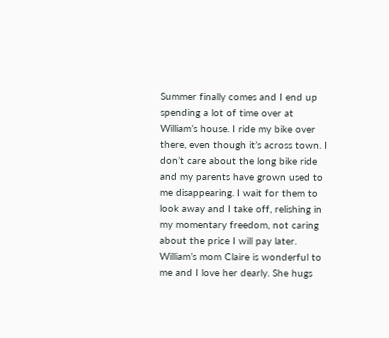Summer finally comes and I end up spending a lot of time over at William’s house. I ride my bike over there, even though it’s across town. I don’t care about the long bike ride and my parents have grown used to me disappearing. I wait for them to look away and I take off, relishing in my momentary freedom, not caring about the price I will pay later. William’s mom Claire is wonderful to me and I love her dearly. She hugs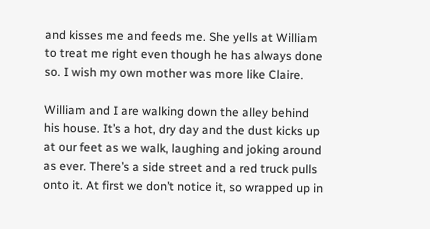and kisses me and feeds me. She yells at William to treat me right even though he has always done so. I wish my own mother was more like Claire.

William and I are walking down the alley behind his house. It’s a hot, dry day and the dust kicks up at our feet as we walk, laughing and joking around as ever. There’s a side street and a red truck pulls onto it. At first we don’t notice it, so wrapped up in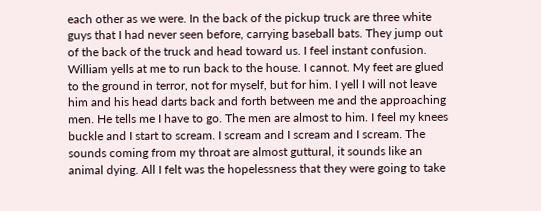each other as we were. In the back of the pickup truck are three white guys that I had never seen before, carrying baseball bats. They jump out of the back of the truck and head toward us. I feel instant confusion. William yells at me to run back to the house. I cannot. My feet are glued to the ground in terror, not for myself, but for him. I yell I will not leave him and his head darts back and forth between me and the approaching men. He tells me I have to go. The men are almost to him. I feel my knees buckle and I start to scream. I scream and I scream and I scream. The sounds coming from my throat are almost guttural, it sounds like an animal dying. All I felt was the hopelessness that they were going to take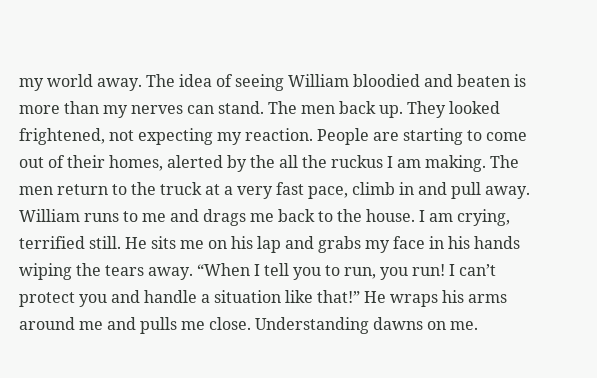my world away. The idea of seeing William bloodied and beaten is more than my nerves can stand. The men back up. They looked frightened, not expecting my reaction. People are starting to come out of their homes, alerted by the all the ruckus I am making. The men return to the truck at a very fast pace, climb in and pull away. William runs to me and drags me back to the house. I am crying, terrified still. He sits me on his lap and grabs my face in his hands wiping the tears away. “When I tell you to run, you run! I can’t protect you and handle a situation like that!” He wraps his arms around me and pulls me close. Understanding dawns on me.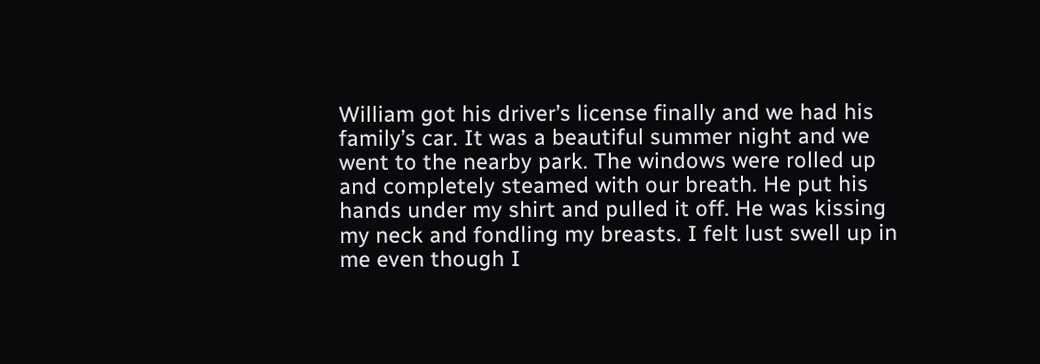William got his driver’s license finally and we had his family’s car. It was a beautiful summer night and we went to the nearby park. The windows were rolled up and completely steamed with our breath. He put his hands under my shirt and pulled it off. He was kissing my neck and fondling my breasts. I felt lust swell up in me even though I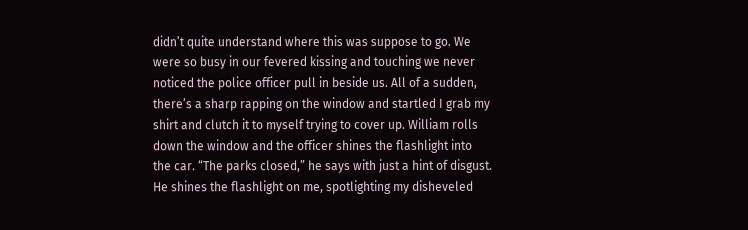didn’t quite understand where this was suppose to go. We were so busy in our fevered kissing and touching we never noticed the police officer pull in beside us. All of a sudden, there’s a sharp rapping on the window and startled I grab my shirt and clutch it to myself trying to cover up. William rolls down the window and the officer shines the flashlight into the car. “The parks closed,” he says with just a hint of disgust. He shines the flashlight on me, spotlighting my disheveled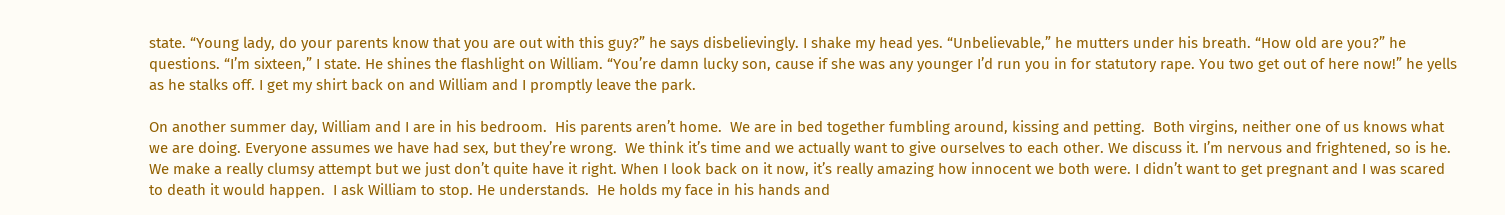state. “Young lady, do your parents know that you are out with this guy?” he says disbelievingly. I shake my head yes. “Unbelievable,” he mutters under his breath. “How old are you?” he questions. “I’m sixteen,” I state. He shines the flashlight on William. “You’re damn lucky son, cause if she was any younger I’d run you in for statutory rape. You two get out of here now!” he yells as he stalks off. I get my shirt back on and William and I promptly leave the park.

On another summer day, William and I are in his bedroom.  His parents aren’t home.  We are in bed together fumbling around, kissing and petting.  Both virgins, neither one of us knows what we are doing. Everyone assumes we have had sex, but they’re wrong.  We think it’s time and we actually want to give ourselves to each other. We discuss it. I’m nervous and frightened, so is he.  We make a really clumsy attempt but we just don’t quite have it right. When I look back on it now, it’s really amazing how innocent we both were. I didn’t want to get pregnant and I was scared to death it would happen.  I ask William to stop. He understands.  He holds my face in his hands and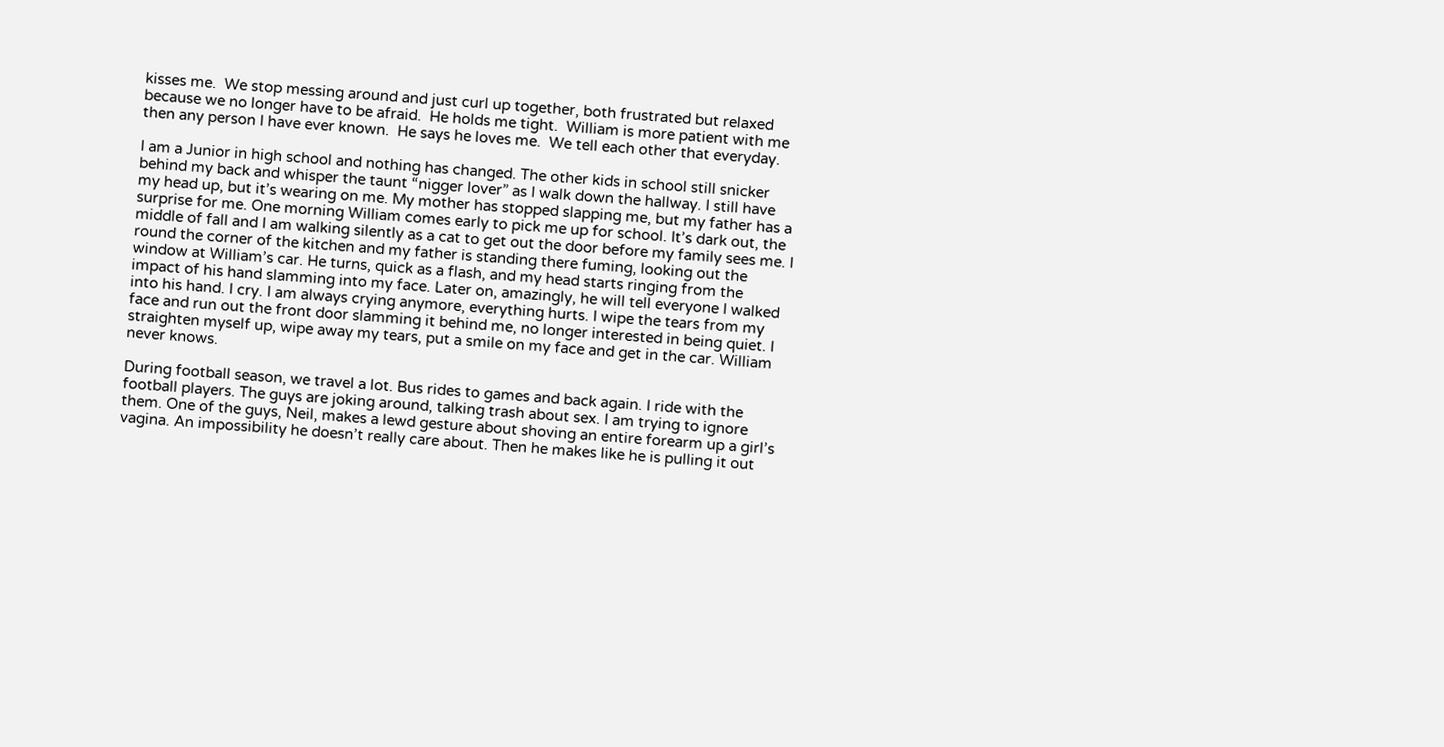kisses me.  We stop messing around and just curl up together, both frustrated but relaxed because we no longer have to be afraid.  He holds me tight.  William is more patient with me then any person I have ever known.  He says he loves me.  We tell each other that everyday.

I am a Junior in high school and nothing has changed. The other kids in school still snicker behind my back and whisper the taunt “nigger lover” as I walk down the hallway. I still have my head up, but it’s wearing on me. My mother has stopped slapping me, but my father has a surprise for me. One morning William comes early to pick me up for school. It’s dark out, the middle of fall and I am walking silently as a cat to get out the door before my family sees me. I round the corner of the kitchen and my father is standing there fuming, looking out the window at William’s car. He turns, quick as a flash, and my head starts ringing from the impact of his hand slamming into my face. Later on, amazingly, he will tell everyone I walked into his hand. I cry. I am always crying anymore, everything hurts. I wipe the tears from my face and run out the front door slamming it behind me, no longer interested in being quiet. I straighten myself up, wipe away my tears, put a smile on my face and get in the car. William never knows.

During football season, we travel a lot. Bus rides to games and back again. I ride with the football players. The guys are joking around, talking trash about sex. I am trying to ignore them. One of the guys, Neil, makes a lewd gesture about shoving an entire forearm up a girl’s vagina. An impossibility he doesn’t really care about. Then he makes like he is pulling it out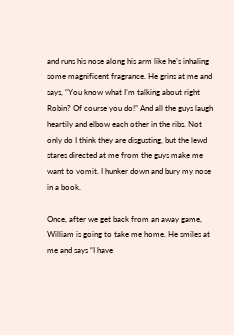and runs his nose along his arm like he’s inhaling some magnificent fragrance. He grins at me and says, “You know what I’m talking about right Robin? Of course you do!” And all the guys laugh heartily and elbow each other in the ribs. Not only do I think they are disgusting, but the lewd stares directed at me from the guys make me want to vomit. I hunker down and bury my nose in a book.

Once, after we get back from an away game, William is going to take me home. He smiles at me and says “I have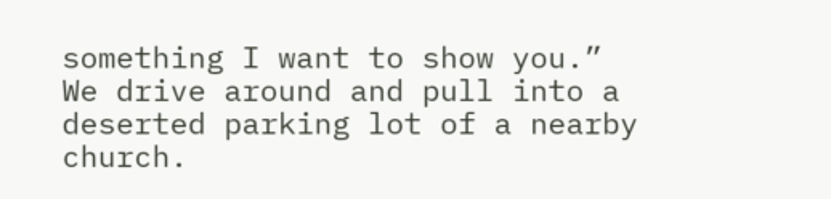something I want to show you.” We drive around and pull into a deserted parking lot of a nearby church.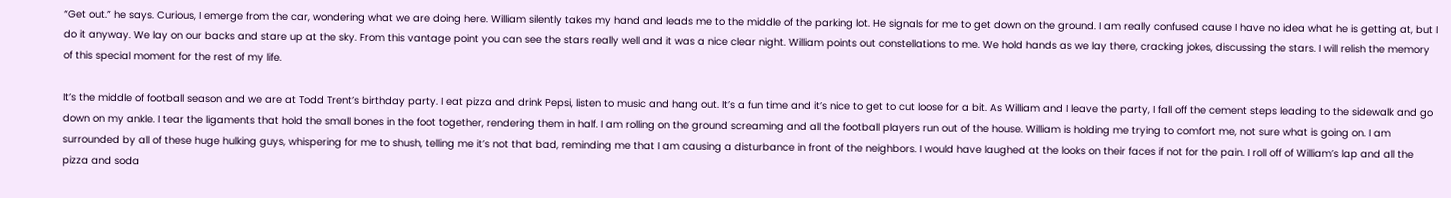“Get out.” he says. Curious, I emerge from the car, wondering what we are doing here. William silently takes my hand and leads me to the middle of the parking lot. He signals for me to get down on the ground. I am really confused cause I have no idea what he is getting at, but I do it anyway. We lay on our backs and stare up at the sky. From this vantage point you can see the stars really well and it was a nice clear night. William points out constellations to me. We hold hands as we lay there, cracking jokes, discussing the stars. I will relish the memory of this special moment for the rest of my life.

It’s the middle of football season and we are at Todd Trent’s birthday party. I eat pizza and drink Pepsi, listen to music and hang out. It’s a fun time and it’s nice to get to cut loose for a bit. As William and I leave the party, I fall off the cement steps leading to the sidewalk and go down on my ankle. I tear the ligaments that hold the small bones in the foot together, rendering them in half. I am rolling on the ground screaming and all the football players run out of the house. William is holding me trying to comfort me, not sure what is going on. I am surrounded by all of these huge hulking guys, whispering for me to shush, telling me it’s not that bad, reminding me that I am causing a disturbance in front of the neighbors. I would have laughed at the looks on their faces if not for the pain. I roll off of William’s lap and all the pizza and soda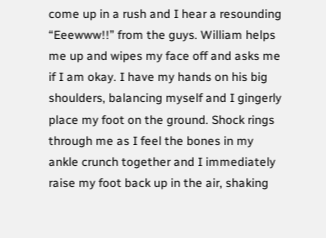come up in a rush and I hear a resounding “Eeewww!!” from the guys. William helps me up and wipes my face off and asks me if I am okay. I have my hands on his big shoulders, balancing myself and I gingerly place my foot on the ground. Shock rings through me as I feel the bones in my ankle crunch together and I immediately raise my foot back up in the air, shaking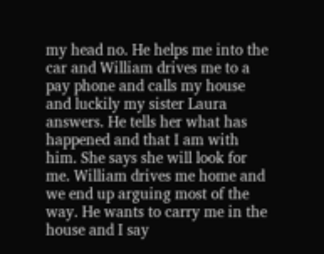my head no. He helps me into the car and William drives me to a pay phone and calls my house and luckily my sister Laura answers. He tells her what has happened and that I am with him. She says she will look for me. William drives me home and we end up arguing most of the way. He wants to carry me in the house and I say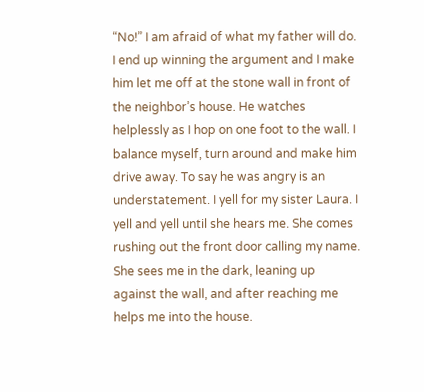“No!” I am afraid of what my father will do. I end up winning the argument and I make him let me off at the stone wall in front of the neighbor’s house. He watches helplessly as I hop on one foot to the wall. I balance myself, turn around and make him drive away. To say he was angry is an understatement. I yell for my sister Laura. I yell and yell until she hears me. She comes rushing out the front door calling my name. She sees me in the dark, leaning up against the wall, and after reaching me helps me into the house.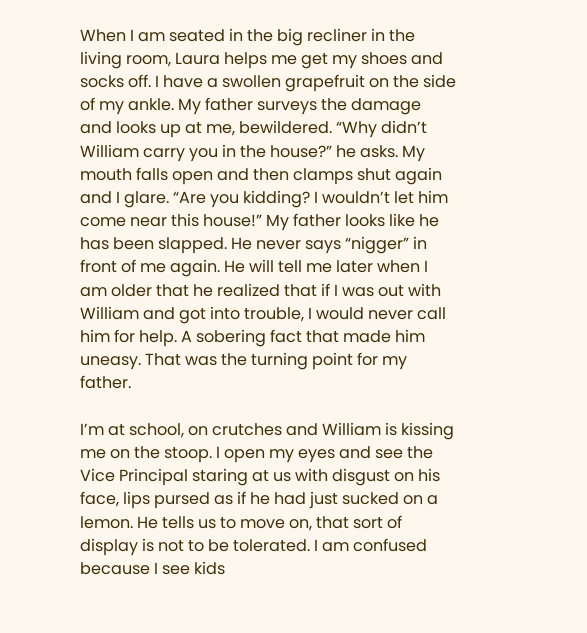When I am seated in the big recliner in the living room, Laura helps me get my shoes and socks off. I have a swollen grapefruit on the side of my ankle. My father surveys the damage and looks up at me, bewildered. “Why didn’t William carry you in the house?” he asks. My mouth falls open and then clamps shut again and I glare. “Are you kidding? I wouldn’t let him come near this house!” My father looks like he has been slapped. He never says “nigger” in front of me again. He will tell me later when I am older that he realized that if I was out with William and got into trouble, I would never call him for help. A sobering fact that made him uneasy. That was the turning point for my father.

I’m at school, on crutches and William is kissing me on the stoop. I open my eyes and see the Vice Principal staring at us with disgust on his face, lips pursed as if he had just sucked on a lemon. He tells us to move on, that sort of display is not to be tolerated. I am confused because I see kids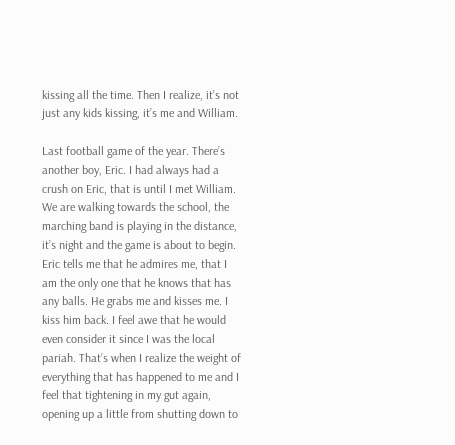kissing all the time. Then I realize, it’s not just any kids kissing, it’s me and William.

Last football game of the year. There’s another boy, Eric. I had always had a crush on Eric, that is until I met William. We are walking towards the school, the marching band is playing in the distance, it’s night and the game is about to begin. Eric tells me that he admires me, that I am the only one that he knows that has any balls. He grabs me and kisses me. I kiss him back. I feel awe that he would even consider it since I was the local pariah. That’s when I realize the weight of everything that has happened to me and I feel that tightening in my gut again, opening up a little from shutting down to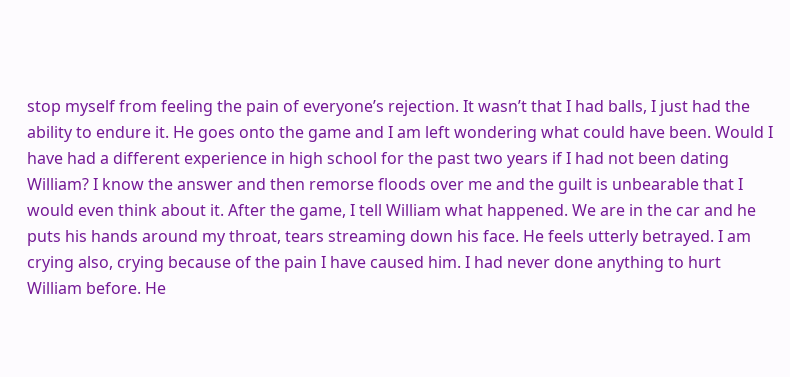stop myself from feeling the pain of everyone’s rejection. It wasn’t that I had balls, I just had the ability to endure it. He goes onto the game and I am left wondering what could have been. Would I have had a different experience in high school for the past two years if I had not been dating William? I know the answer and then remorse floods over me and the guilt is unbearable that I would even think about it. After the game, I tell William what happened. We are in the car and he puts his hands around my throat, tears streaming down his face. He feels utterly betrayed. I am crying also, crying because of the pain I have caused him. I had never done anything to hurt William before. He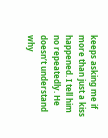keeps asking me if more than just a kiss happened. I tell him no repeatedly. He doesn’t understand why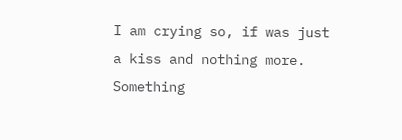I am crying so, if was just a kiss and nothing more. Something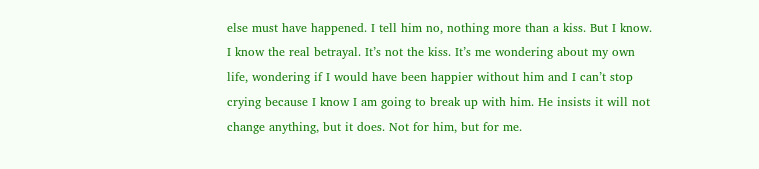else must have happened. I tell him no, nothing more than a kiss. But I know. I know the real betrayal. It’s not the kiss. It’s me wondering about my own life, wondering if I would have been happier without him and I can’t stop crying because I know I am going to break up with him. He insists it will not change anything, but it does. Not for him, but for me.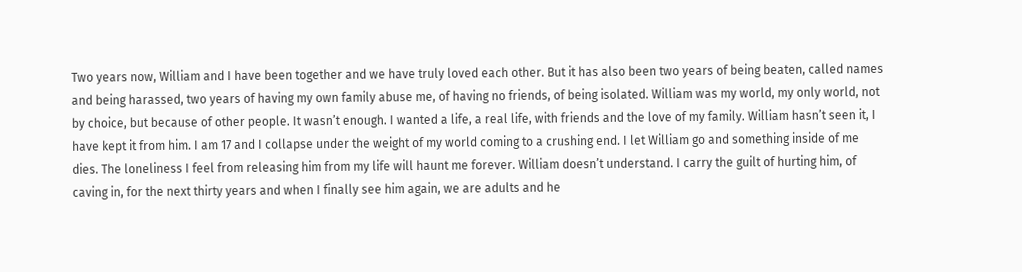Two years now, William and I have been together and we have truly loved each other. But it has also been two years of being beaten, called names and being harassed, two years of having my own family abuse me, of having no friends, of being isolated. William was my world, my only world, not by choice, but because of other people. It wasn’t enough. I wanted a life, a real life, with friends and the love of my family. William hasn’t seen it, I have kept it from him. I am 17 and I collapse under the weight of my world coming to a crushing end. I let William go and something inside of me dies. The loneliness I feel from releasing him from my life will haunt me forever. William doesn’t understand. I carry the guilt of hurting him, of caving in, for the next thirty years and when I finally see him again, we are adults and he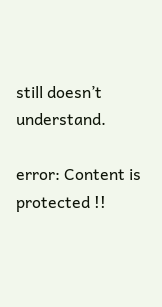still doesn’t understand.

error: Content is protected !!